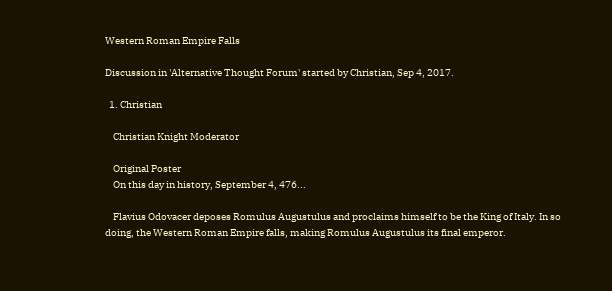Western Roman Empire Falls

Discussion in 'Alternative Thought Forum' started by Christian, Sep 4, 2017.

  1. Christian

    Christian Knight Moderator

    Original Poster
    On this day in history, September 4, 476...

    Flavius Odovacer deposes Romulus Augustulus and proclaims himself to be the King of Italy. In so doing, the Western Roman Empire falls, making Romulus Augustulus its final emperor.